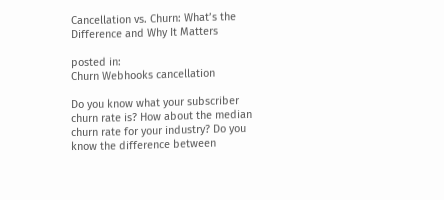Cancellation vs. Churn: What’s the Difference and Why It Matters

posted in:
Churn Webhooks cancellation

Do you know what your subscriber churn rate is? How about the median churn rate for your industry? Do you know the difference between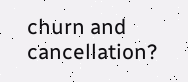churn and cancellation?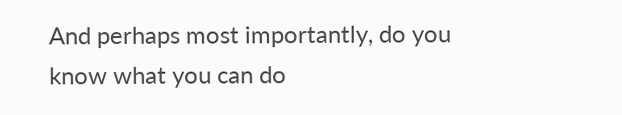And perhaps most importantly, do you know what you can do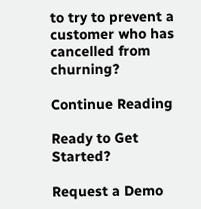to try to prevent a customer who has cancelled from churning?

Continue Reading

Ready to Get Started?

Request a Demo